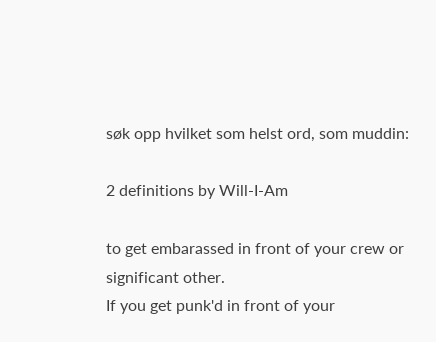søk opp hvilket som helst ord, som muddin:

2 definitions by Will-I-Am

to get embarassed in front of your crew or significant other.
If you get punk'd in front of your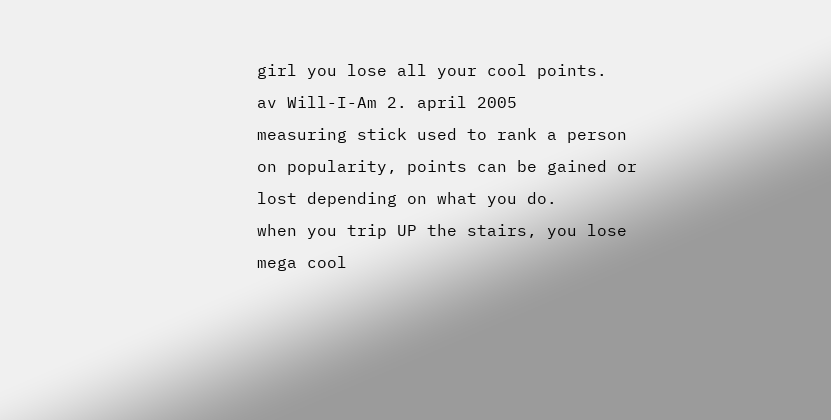girl you lose all your cool points.
av Will-I-Am 2. april 2005
measuring stick used to rank a person on popularity, points can be gained or lost depending on what you do.
when you trip UP the stairs, you lose mega cool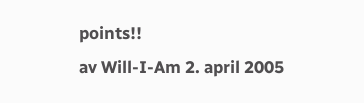points!!
av Will-I-Am 2. april 2005